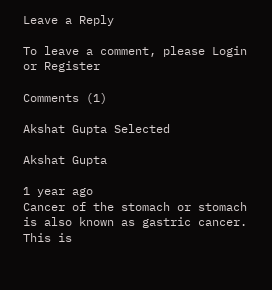Leave a Reply

To leave a comment, please Login or Register

Comments (1)

Akshat Gupta Selected

Akshat Gupta

1 year ago
Cancer of the stomach or stomach is also known as gastric cancer. This is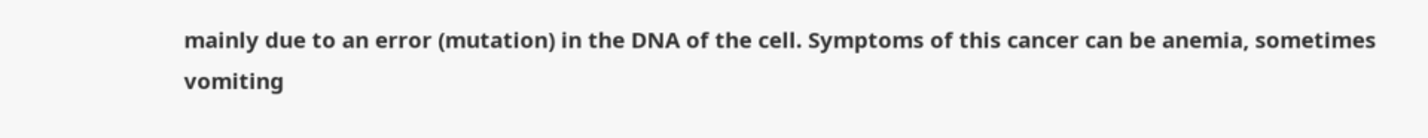mainly due to an error (mutation) in the DNA of the cell. Symptoms of this cancer can be anemia, sometimes vomiting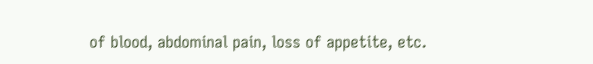of blood, abdominal pain, loss of appetite, etc.